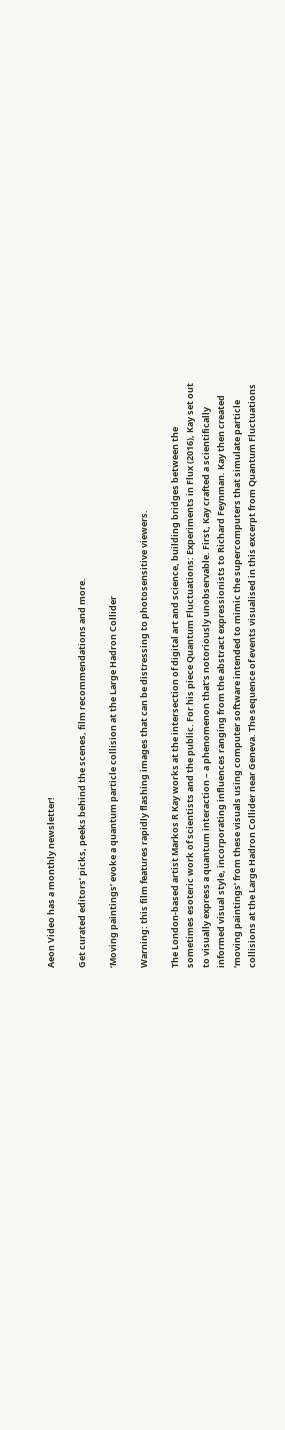Aeon Video has a monthly newsletter!

Get curated editors’ picks, peeks behind the scenes, film recommendations and more.

‘Moving paintings’ evoke a quantum particle collision at the Large Hadron Collider

Warning: this film features rapidly flashing images that can be distressing to photosensitive viewers.

The London-based artist Markos R Kay works at the intersection of digital art and science, building bridges between the sometimes esoteric work of scientists and the public. For his piece Quantum Fluctuations: Experiments in Flux (2016), Kay set out to visually express a quantum interaction – a phenomenon that’s notoriously unobservable. First, Kay crafted a scientifically informed visual style, incorporating influences ranging from the abstract expressionists to Richard Feynman. Kay then created ‘moving paintings’ from these visuals using computer software intended to mimic the supercomputers that simulate particle collisions at the Large Hadron Collider near Geneva. The sequence of events visualised in this excerpt from Quantum Fluctuations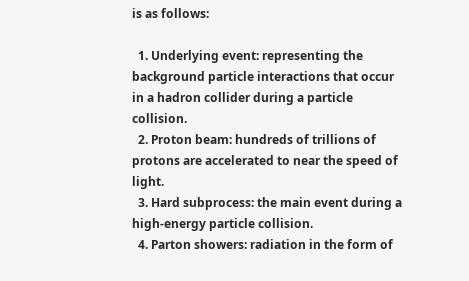is as follows:

  1. Underlying event: representing the background particle interactions that occur in a hadron collider during a particle collision.
  2. Proton beam: hundreds of trillions of protons are accelerated to near the speed of light.
  3. Hard subprocess: the main event during a high-energy particle collision.
  4. Parton showers: radiation in the form of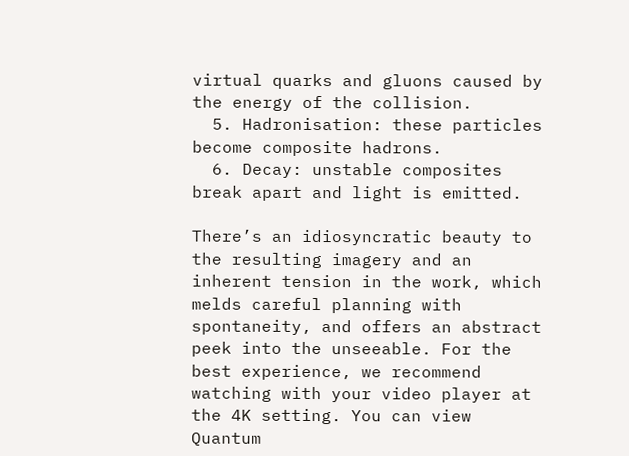virtual quarks and gluons caused by the energy of the collision.
  5. Hadronisation: these particles become composite hadrons.
  6. Decay: unstable composites break apart and light is emitted.

There’s an idiosyncratic beauty to the resulting imagery and an inherent tension in the work, which melds careful planning with spontaneity, and offers an abstract peek into the unseeable. For the best experience, we recommend watching with your video player at the 4K setting. You can view Quantum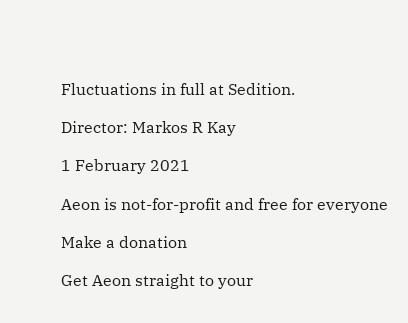Fluctuations in full at Sedition.

Director: Markos R Kay

1 February 2021

Aeon is not-for-profit and free for everyone

Make a donation

Get Aeon straight to your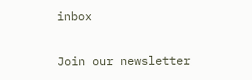inbox

Join our newsletter